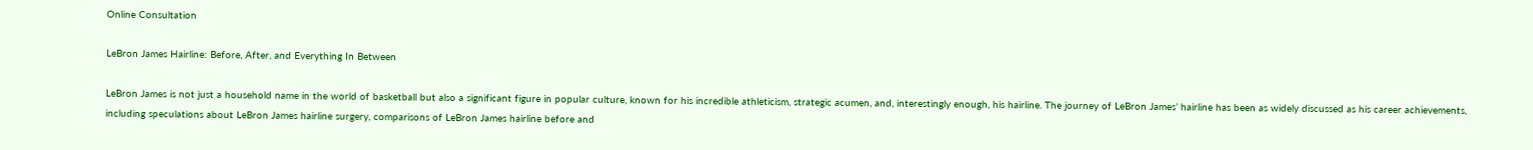Online Consultation

LeBron James Hairline: Before, After, and Everything In Between

LeBron James is not just a household name in the world of basketball but also a significant figure in popular culture, known for his incredible athleticism, strategic acumen, and, interestingly enough, his hairline. The journey of LeBron James’ hairline has been as widely discussed as his career achievements, including speculations about LeBron James hairline surgery, comparisons of LeBron James hairline before and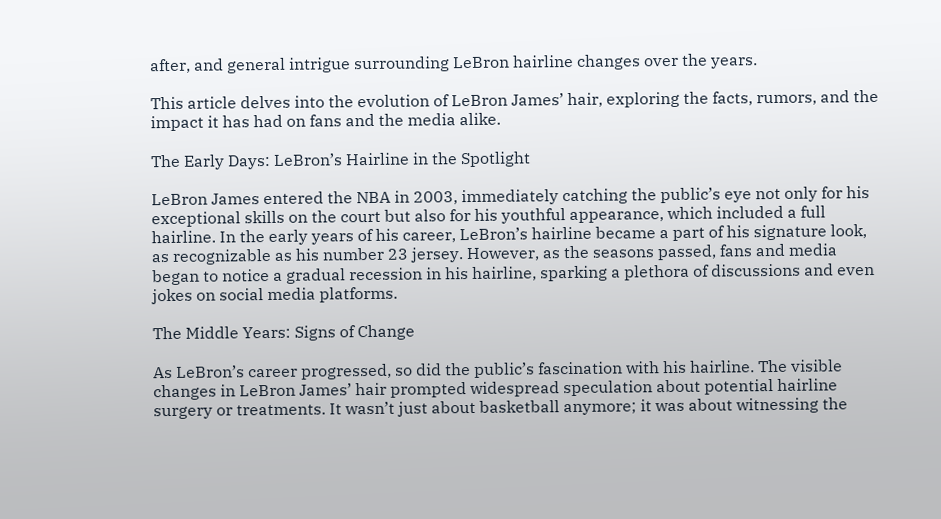after, and general intrigue surrounding LeBron hairline changes over the years.

This article delves into the evolution of LeBron James’ hair, exploring the facts, rumors, and the impact it has had on fans and the media alike.

The Early Days: LeBron’s Hairline in the Spotlight

LeBron James entered the NBA in 2003, immediately catching the public’s eye not only for his exceptional skills on the court but also for his youthful appearance, which included a full hairline. In the early years of his career, LeBron’s hairline became a part of his signature look, as recognizable as his number 23 jersey. However, as the seasons passed, fans and media began to notice a gradual recession in his hairline, sparking a plethora of discussions and even jokes on social media platforms.

The Middle Years: Signs of Change

As LeBron’s career progressed, so did the public’s fascination with his hairline. The visible changes in LeBron James’ hair prompted widespread speculation about potential hairline surgery or treatments. It wasn’t just about basketball anymore; it was about witnessing the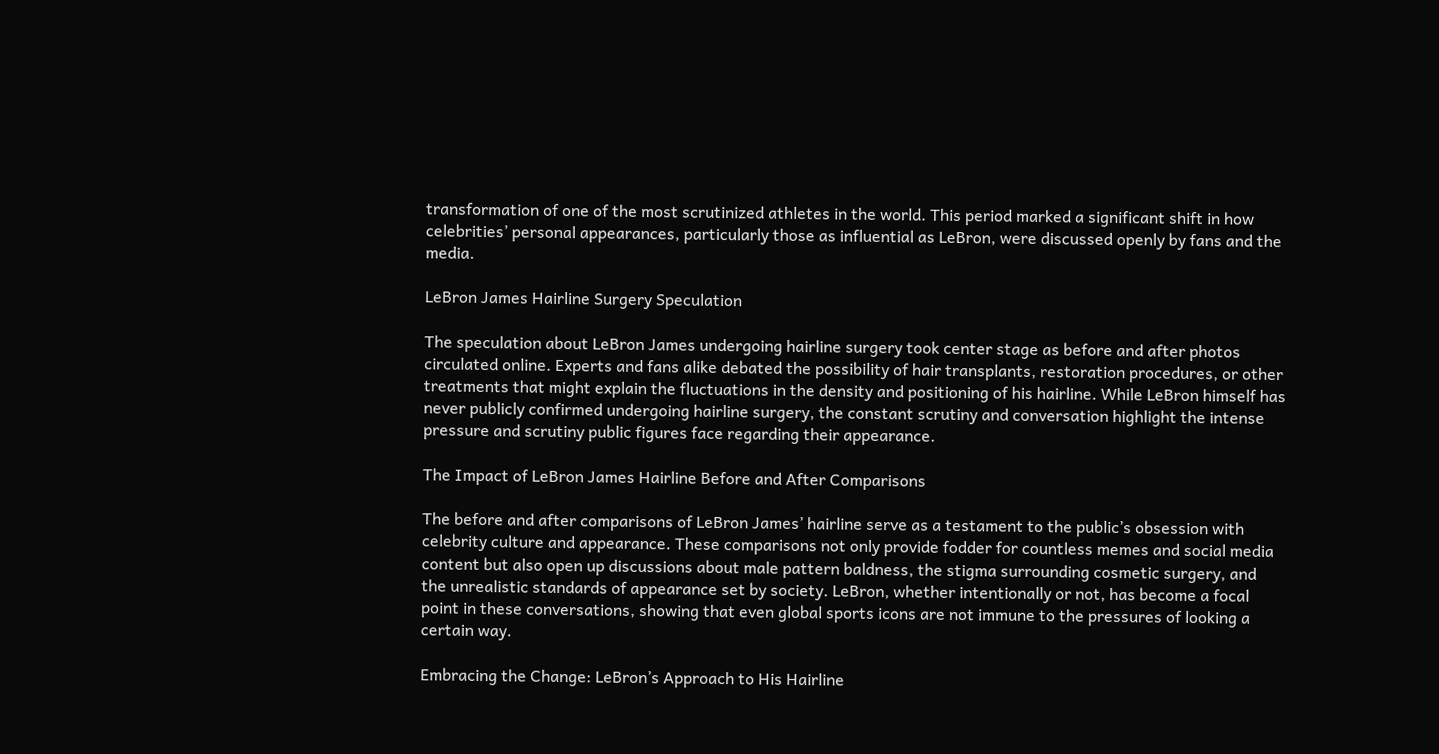transformation of one of the most scrutinized athletes in the world. This period marked a significant shift in how celebrities’ personal appearances, particularly those as influential as LeBron, were discussed openly by fans and the media.

LeBron James Hairline Surgery Speculation

The speculation about LeBron James undergoing hairline surgery took center stage as before and after photos circulated online. Experts and fans alike debated the possibility of hair transplants, restoration procedures, or other treatments that might explain the fluctuations in the density and positioning of his hairline. While LeBron himself has never publicly confirmed undergoing hairline surgery, the constant scrutiny and conversation highlight the intense pressure and scrutiny public figures face regarding their appearance.

The Impact of LeBron James Hairline Before and After Comparisons

The before and after comparisons of LeBron James’ hairline serve as a testament to the public’s obsession with celebrity culture and appearance. These comparisons not only provide fodder for countless memes and social media content but also open up discussions about male pattern baldness, the stigma surrounding cosmetic surgery, and the unrealistic standards of appearance set by society. LeBron, whether intentionally or not, has become a focal point in these conversations, showing that even global sports icons are not immune to the pressures of looking a certain way.

Embracing the Change: LeBron’s Approach to His Hairline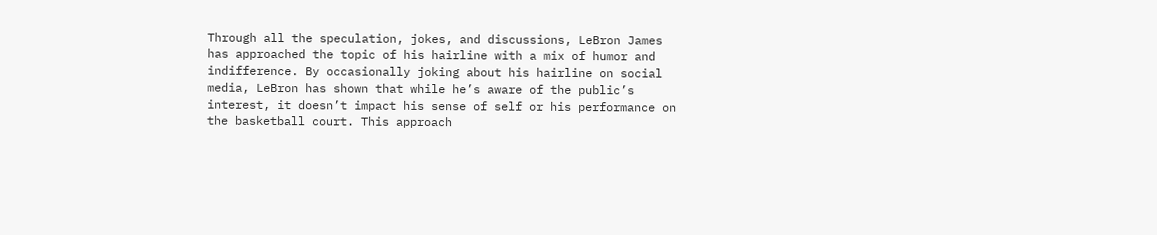Through all the speculation, jokes, and discussions, LeBron James has approached the topic of his hairline with a mix of humor and indifference. By occasionally joking about his hairline on social media, LeBron has shown that while he’s aware of the public’s interest, it doesn’t impact his sense of self or his performance on the basketball court. This approach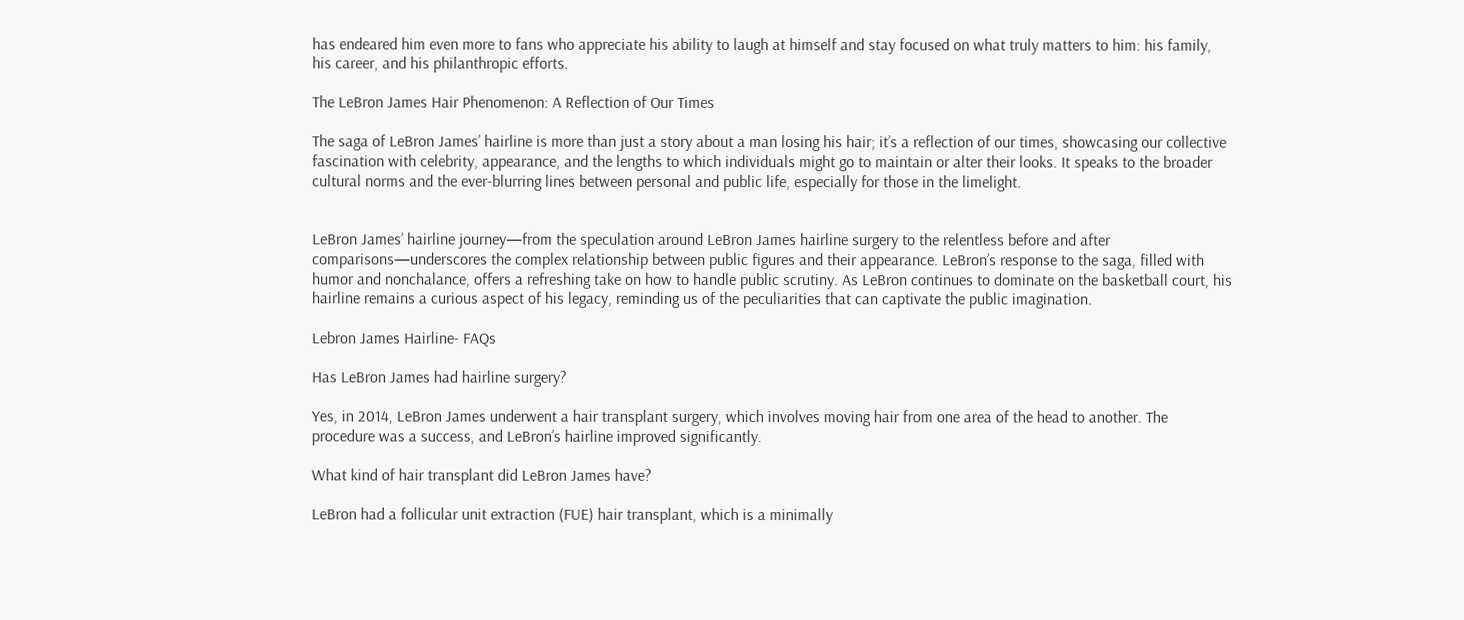has endeared him even more to fans who appreciate his ability to laugh at himself and stay focused on what truly matters to him: his family, his career, and his philanthropic efforts.

The LeBron James Hair Phenomenon: A Reflection of Our Times

The saga of LeBron James’ hairline is more than just a story about a man losing his hair; it’s a reflection of our times, showcasing our collective fascination with celebrity, appearance, and the lengths to which individuals might go to maintain or alter their looks. It speaks to the broader cultural norms and the ever-blurring lines between personal and public life, especially for those in the limelight.


LeBron James’ hairline journey—from the speculation around LeBron James hairline surgery to the relentless before and after comparisons—underscores the complex relationship between public figures and their appearance. LeBron’s response to the saga, filled with humor and nonchalance, offers a refreshing take on how to handle public scrutiny. As LeBron continues to dominate on the basketball court, his hairline remains a curious aspect of his legacy, reminding us of the peculiarities that can captivate the public imagination.

Lebron James Hairline- FAQs

Has LeBron James had hairline surgery?

Yes, in 2014, LeBron James underwent a hair transplant surgery, which involves moving hair from one area of the head to another. The procedure was a success, and LeBron’s hairline improved significantly.

What kind of hair transplant did LeBron James have?

LeBron had a follicular unit extraction (FUE) hair transplant, which is a minimally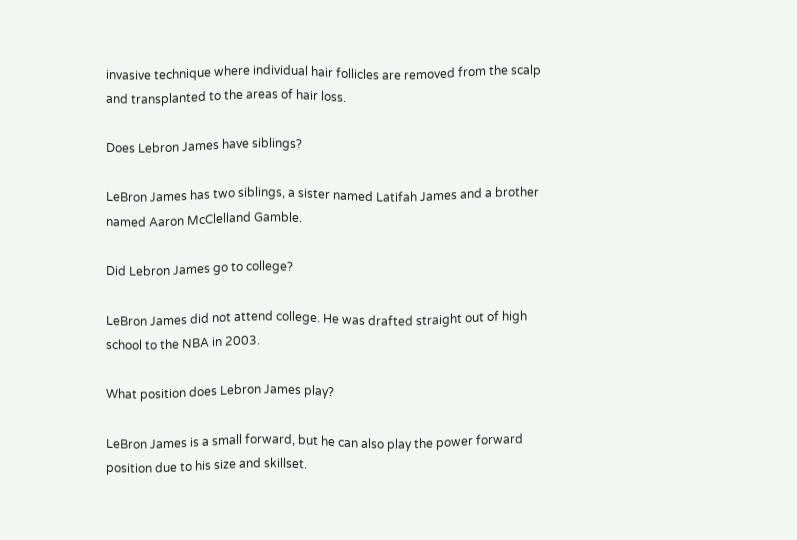invasive technique where individual hair follicles are removed from the scalp and transplanted to the areas of hair loss.

Does Lebron James have siblings?

LeBron James has two siblings, a sister named Latifah James and a brother named Aaron McClelland Gamble.

Did Lebron James go to college?

LeBron James did not attend college. He was drafted straight out of high school to the NBA in 2003.

What position does Lebron James play?

LeBron James is a small forward, but he can also play the power forward position due to his size and skillset.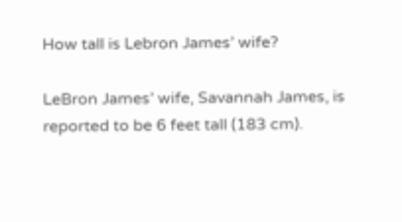How tall is Lebron James’ wife?

LeBron James’ wife, Savannah James, is reported to be 6 feet tall (183 cm).